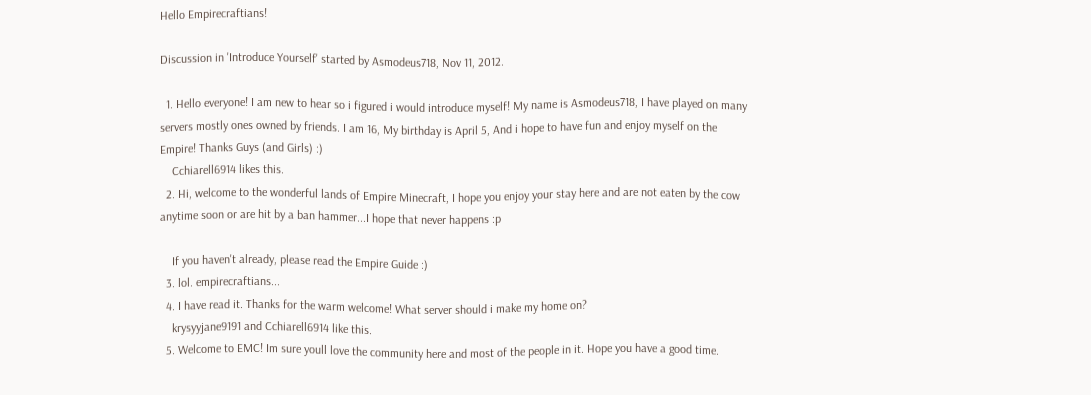Hello Empirecraftians!

Discussion in 'Introduce Yourself' started by Asmodeus718, Nov 11, 2012.

  1. Hello everyone! I am new to hear so i figured i would introduce myself! My name is Asmodeus718, I have played on many servers mostly ones owned by friends. I am 16, My birthday is April 5, And i hope to have fun and enjoy myself on the Empire! Thanks Guys (and Girls) :)
    Cchiarell6914 likes this.
  2. Hi, welcome to the wonderful lands of Empire Minecraft, I hope you enjoy your stay here and are not eaten by the cow anytime soon or are hit by a ban hammer...I hope that never happens :p

    If you haven't already, please read the Empire Guide :)
  3. lol. empirecraftians...
  4. I have read it. Thanks for the warm welcome! What server should i make my home on?
    krysyyjane9191 and Cchiarell6914 like this.
  5. Welcome to EMC! Im sure youll love the community here and most of the people in it. Hope you have a good time.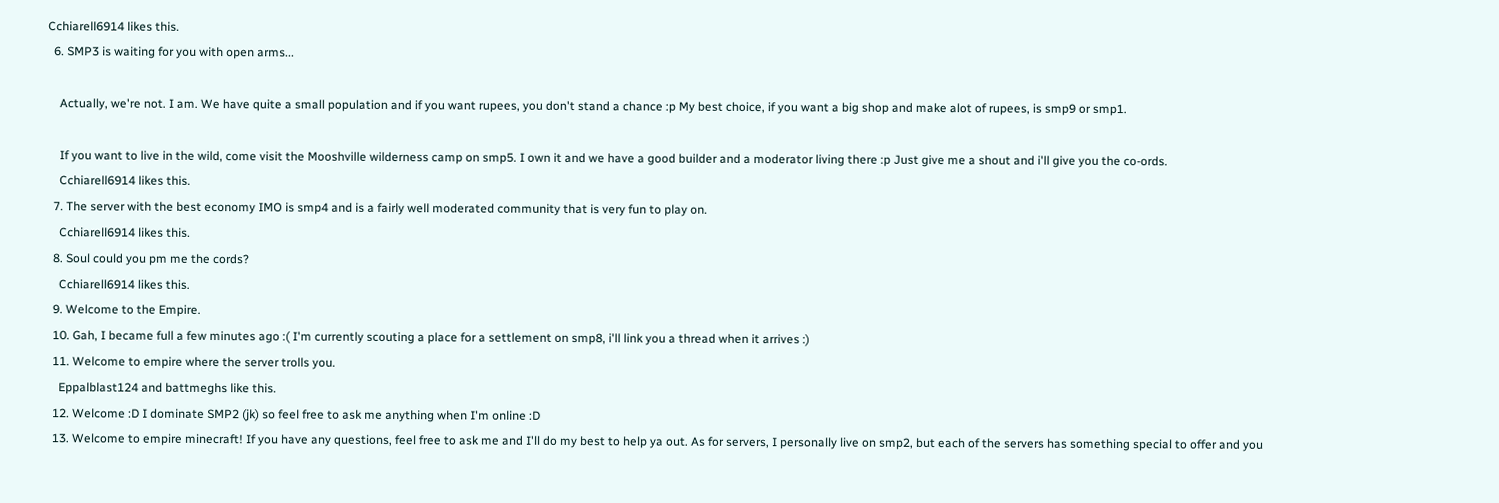Cchiarell6914 likes this.
  6. SMP3 is waiting for you with open arms...

    Actually, we're not. I am. We have quite a small population and if you want rupees, you don't stand a chance :p My best choice, if you want a big shop and make alot of rupees, is smp9 or smp1.

    If you want to live in the wild, come visit the Mooshville wilderness camp on smp5. I own it and we have a good builder and a moderator living there :p Just give me a shout and i'll give you the co-ords.
    Cchiarell6914 likes this.
  7. The server with the best economy IMO is smp4 and is a fairly well moderated community that is very fun to play on.
    Cchiarell6914 likes this.
  8. Soul could you pm me the cords?
    Cchiarell6914 likes this.
  9. Welcome to the Empire.
  10. Gah, I became full a few minutes ago :( I'm currently scouting a place for a settlement on smp8, i'll link you a thread when it arrives :)
  11. Welcome to empire where the server trolls you.
    Eppalblast124 and battmeghs like this.
  12. Welcome :D I dominate SMP2 (jk) so feel free to ask me anything when I'm online :D
  13. Welcome to empire minecraft! If you have any questions, feel free to ask me and I'll do my best to help ya out. As for servers, I personally live on smp2, but each of the servers has something special to offer and you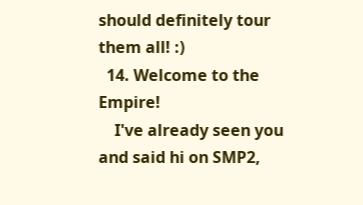should definitely tour them all! :)
  14. Welcome to the Empire!
    I've already seen you and said hi on SMP2,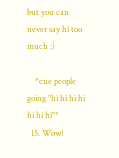but you can never say hi too much :)

    *cue people going "hi hi hi hi hi hi hi"*
  15. Wow!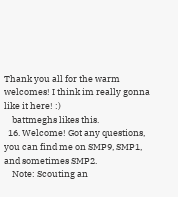Thank you all for the warm welcomes! I think im really gonna like it here! :)
    battmeghs likes this.
  16. Welcome! Got any questions, you can find me on SMP9, SMP1, and sometimes SMP2.
    Note: Scouting an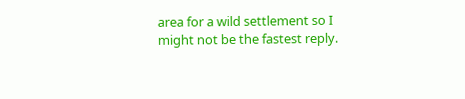area for a wild settlement so I might not be the fastest reply.